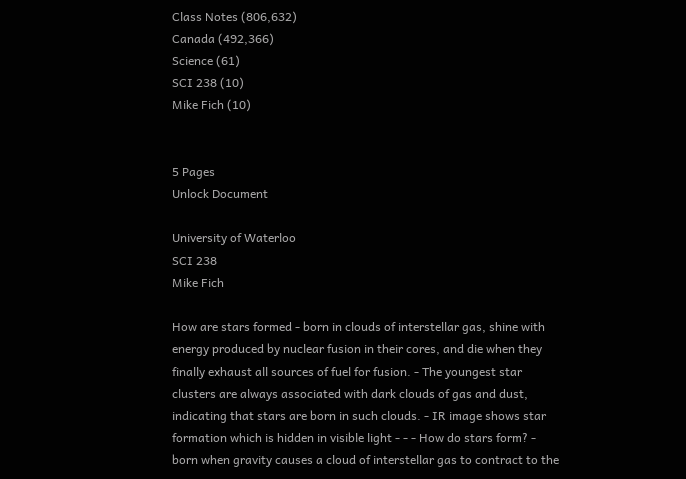Class Notes (806,632)
Canada (492,366)
Science (61)
SCI 238 (10)
Mike Fich (10)


5 Pages
Unlock Document

University of Waterloo
SCI 238
Mike Fich

How are stars formed - born in clouds of interstellar gas, shine with energy produced by nuclear fusion in their cores, and die when they finally exhaust all sources of fuel for fusion. - The youngest star clusters are always associated with dark clouds of gas and dust, indicating that stars are born in such clouds. - IR image shows star formation which is hidden in visible light - - - How do stars form? - born when gravity causes a cloud of interstellar gas to contract to the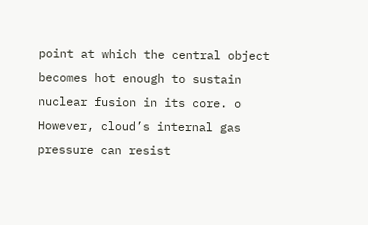point at which the central object becomes hot enough to sustain nuclear fusion in its core. o However, cloud’s internal gas pressure can resist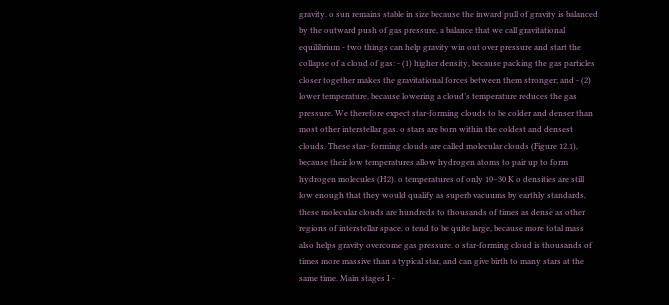gravity. o sun remains stable in size because the inward pull of gravity is balanced by the outward push of gas pressure, a balance that we call gravitational equilibrium - two things can help gravity win out over pressure and start the collapse of a cloud of gas: - (1) higher density, because packing the gas particles closer together makes the gravitational forces between them stronger; and - (2) lower temperature, because lowering a cloud’s temperature reduces the gas pressure. We therefore expect star-forming clouds to be colder and denser than most other interstellar gas. o stars are born within the coldest and densest clouds. These star- forming clouds are called molecular clouds (Figure 12.1), because their low temperatures allow hydrogen atoms to pair up to form hydrogen molecules (H2). o temperatures of only 10–30 K o densities are still low enough that they would qualify as superb vacuums by earthly standards, these molecular clouds are hundreds to thousands of times as dense as other regions of interstellar space. o tend to be quite large, because more total mass also helps gravity overcome gas pressure. o star-forming cloud is thousands of times more massive than a typical star, and can give birth to many stars at the same time. Main stages I -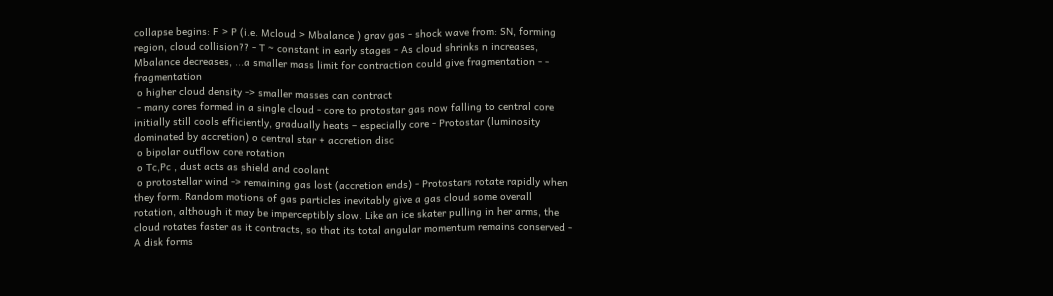collapse begins: F > P (i.e. Mcloud > Mbalance ) grav gas - shock wave from: SN, forming region, cloud collision?? - T ~ constant in early stages - As cloud shrinks n increases, Mbalance decreases, ...a smaller mass limit for contraction could give fragmentation - - fragmentation
 o higher cloud density -> smaller masses can contract
 - many cores formed in a single cloud - core to protostar gas now falling to central core initially still cools efficiently, gradually heats – especially core - Protostar (luminosity dominated by accretion) o central star + accretion disc
 o bipolar outflow core rotation
 o Tc,Pc , dust acts as shield and coolant
 o protostellar wind -> remaining gas lost (accretion ends) - Protostars rotate rapidly when they form. Random motions of gas particles inevitably give a gas cloud some overall rotation, although it may be imperceptibly slow. Like an ice skater pulling in her arms, the cloud rotates faster as it contracts, so that its total angular momentum remains conserved - A disk forms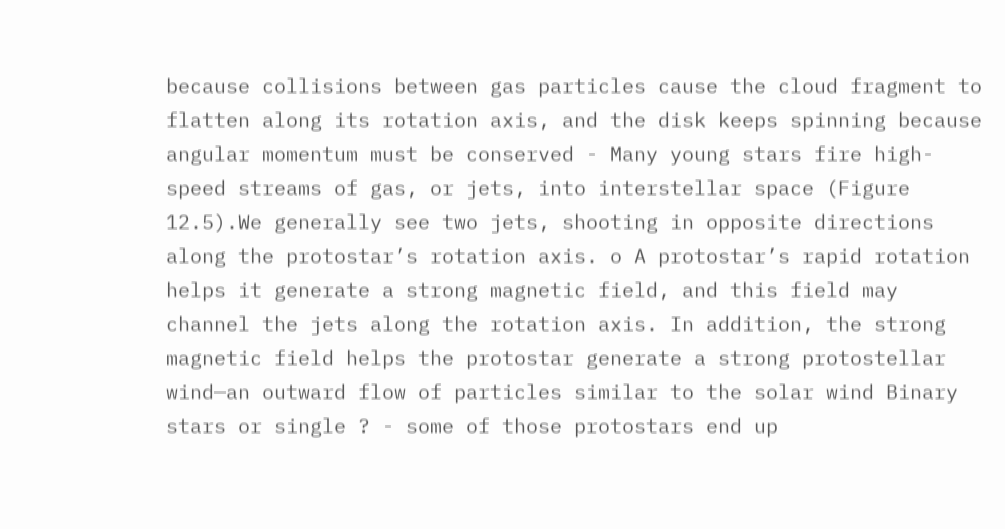because collisions between gas particles cause the cloud fragment to flatten along its rotation axis, and the disk keeps spinning because angular momentum must be conserved - Many young stars fire high-speed streams of gas, or jets, into interstellar space (Figure 12.5).We generally see two jets, shooting in opposite directions along the protostar’s rotation axis. o A protostar’s rapid rotation helps it generate a strong magnetic field, and this field may channel the jets along the rotation axis. In addition, the strong magnetic field helps the protostar generate a strong protostellar wind—an outward flow of particles similar to the solar wind Binary stars or single ? - some of those protostars end up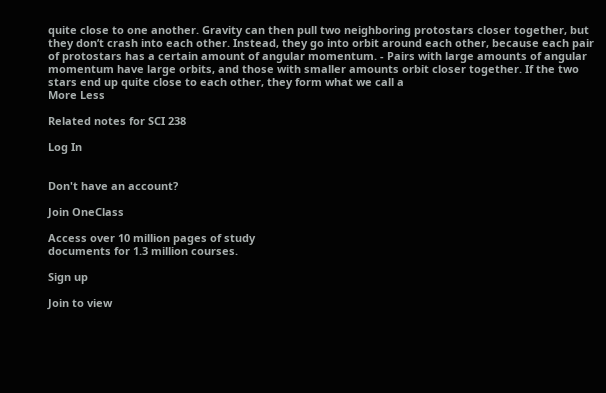quite close to one another. Gravity can then pull two neighboring protostars closer together, but they don’t crash into each other. Instead, they go into orbit around each other, because each pair of protostars has a certain amount of angular momentum. - Pairs with large amounts of angular momentum have large orbits, and those with smaller amounts orbit closer together. If the two stars end up quite close to each other, they form what we call a
More Less

Related notes for SCI 238

Log In


Don't have an account?

Join OneClass

Access over 10 million pages of study
documents for 1.3 million courses.

Sign up

Join to view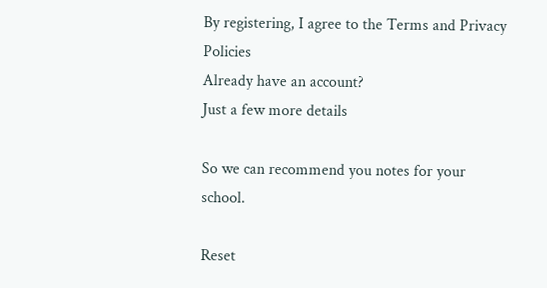By registering, I agree to the Terms and Privacy Policies
Already have an account?
Just a few more details

So we can recommend you notes for your school.

Reset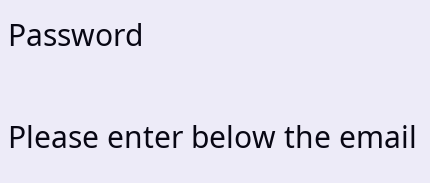Password

Please enter below the email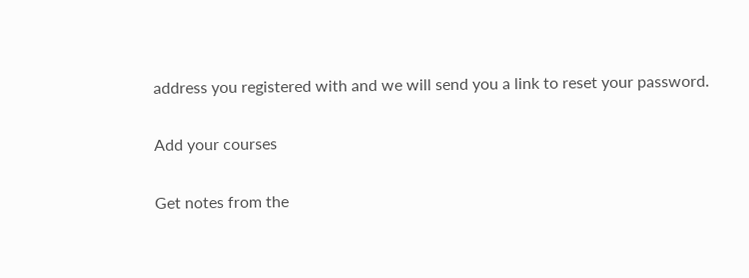address you registered with and we will send you a link to reset your password.

Add your courses

Get notes from the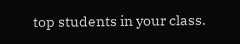top students in your class.